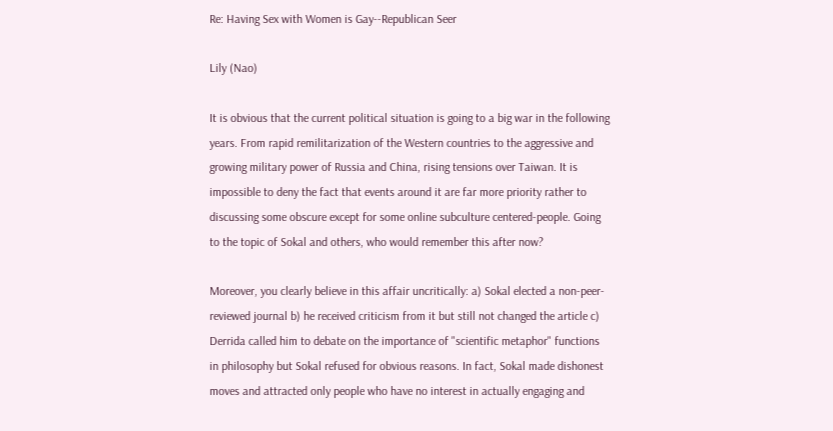Re: Having Sex with Women is Gay--Republican Seer

Lily (Nao)

It is obvious that the current political situation is going to a big war in the following years. From rapid remilitarization of the Western countries to the aggressive and growing military power of Russia and China, rising tensions over Taiwan. It is impossible to deny the fact that events around it are far more priority rather to discussing some obscure except for some online subculture centered-people. Going to the topic of Sokal and others, who would remember this after now?

Moreover, you clearly believe in this affair uncritically: a) Sokal elected a non-peer-reviewed journal b) he received criticism from it but still not changed the article c) Derrida called him to debate on the importance of "scientific metaphor" functions in philosophy but Sokal refused for obvious reasons. In fact, Sokal made dishonest moves and attracted only people who have no interest in actually engaging and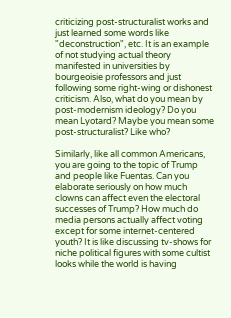criticizing post-structuralist works and just learned some words like "deconstruction", etc. It is an example of not studying actual theory manifested in universities by bourgeoisie professors and just following some right-wing or dishonest criticism. Also, what do you mean by post-modernism ideology? Do you mean Lyotard? Maybe you mean some post-structuralist? Like who?

Similarly, like all common Americans, you are going to the topic of Trump and people like Fuentas. Can you elaborate seriously on how much clowns can affect even the electoral successes of Trump? How much do media persons actually affect voting except for some internet-centered youth? It is like discussing tv-shows for niche political figures with some cultist looks while the world is having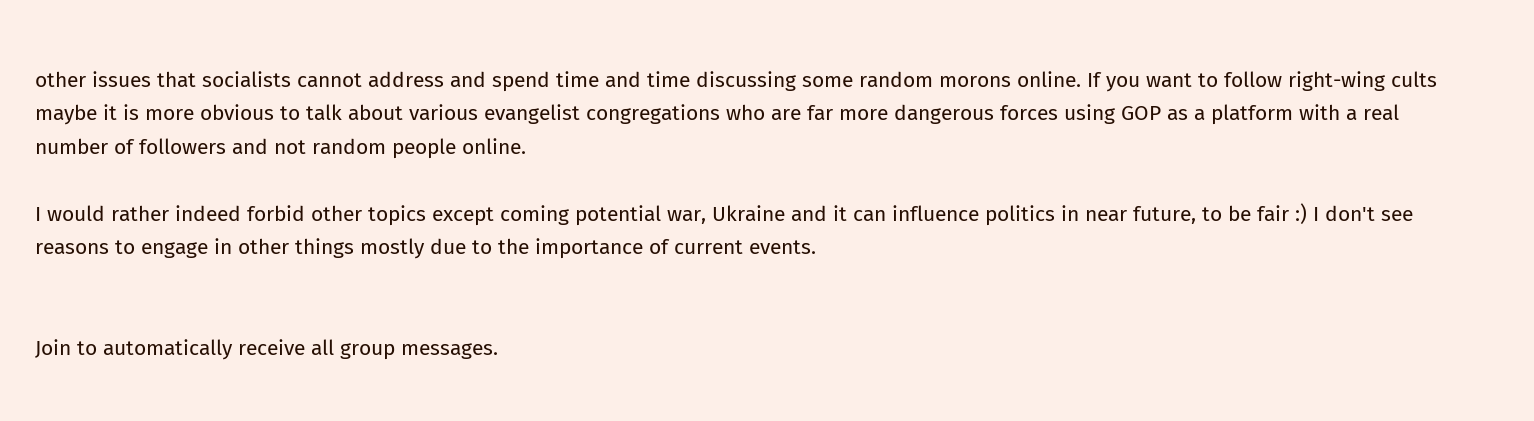other issues that socialists cannot address and spend time and time discussing some random morons online. If you want to follow right-wing cults maybe it is more obvious to talk about various evangelist congregations who are far more dangerous forces using GOP as a platform with a real number of followers and not random people online.

I would rather indeed forbid other topics except coming potential war, Ukraine and it can influence politics in near future, to be fair :) I don't see reasons to engage in other things mostly due to the importance of current events.


Join to automatically receive all group messages.